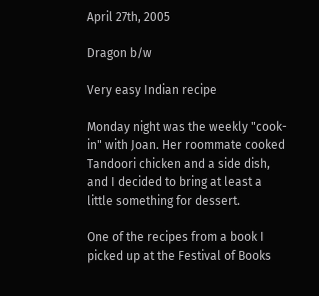April 27th, 2005

Dragon b/w

Very easy Indian recipe

Monday night was the weekly "cook-in" with Joan. Her roommate cooked Tandoori chicken and a side dish, and I decided to bring at least a little something for dessert.

One of the recipes from a book I picked up at the Festival of Books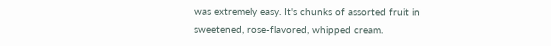was extremely easy. It's chunks of assorted fruit in sweetened, rose-flavored, whipped cream.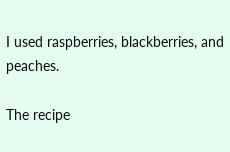I used raspberries, blackberries, and peaches.

The recipe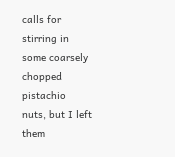calls for stirring in some coarsely chopped pistachio nuts, but I left them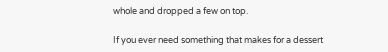whole and dropped a few on top.

If you ever need something that makes for a dessert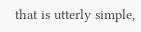that is utterly simple,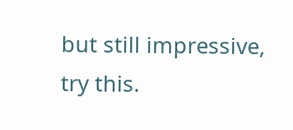but still impressive, try this.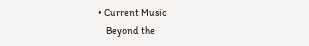• Current Music
    Beyond the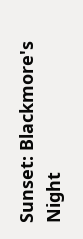Sunset: Blackmore's Night